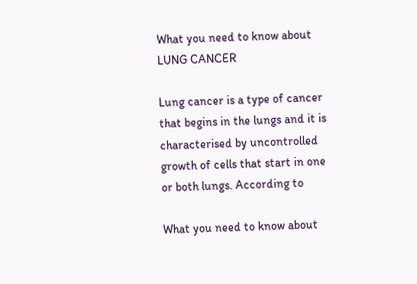What you need to know about LUNG CANCER

Lung cancer is a type of cancer that begins in the lungs and it is characterised by uncontrolled growth of cells that start in one or both lungs. According to

What you need to know about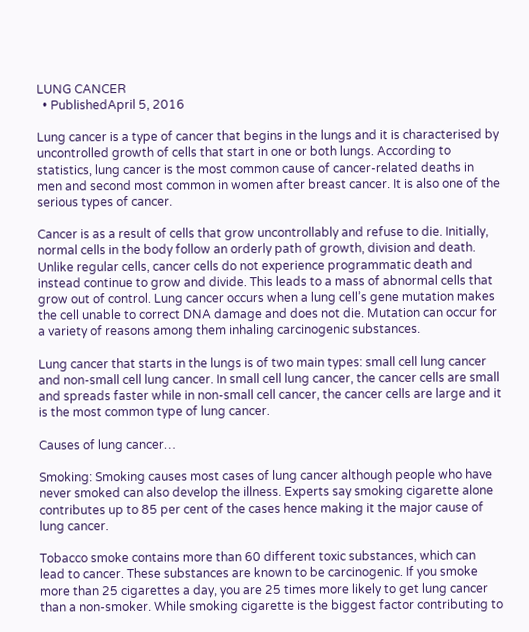LUNG CANCER
  • PublishedApril 5, 2016

Lung cancer is a type of cancer that begins in the lungs and it is characterised by uncontrolled growth of cells that start in one or both lungs. According to statistics, lung cancer is the most common cause of cancer-related deaths in men and second most common in women after breast cancer. It is also one of the serious types of cancer.

Cancer is as a result of cells that grow uncontrollably and refuse to die. Initially, normal cells in the body follow an orderly path of growth, division and death. Unlike regular cells, cancer cells do not experience programmatic death and instead continue to grow and divide. This leads to a mass of abnormal cells that grow out of control. Lung cancer occurs when a lung cell’s gene mutation makes the cell unable to correct DNA damage and does not die. Mutation can occur for a variety of reasons among them inhaling carcinogenic substances.

Lung cancer that starts in the lungs is of two main types: small cell lung cancer and non-small cell lung cancer. In small cell lung cancer, the cancer cells are small and spreads faster while in non-small cell cancer, the cancer cells are large and it is the most common type of lung cancer.

Causes of lung cancer…

Smoking: Smoking causes most cases of lung cancer although people who have never smoked can also develop the illness. Experts say smoking cigarette alone contributes up to 85 per cent of the cases hence making it the major cause of lung cancer.

Tobacco smoke contains more than 60 different toxic substances, which can lead to cancer. These substances are known to be carcinogenic. If you smoke more than 25 cigarettes a day, you are 25 times more likely to get lung cancer than a non-smoker. While smoking cigarette is the biggest factor contributing to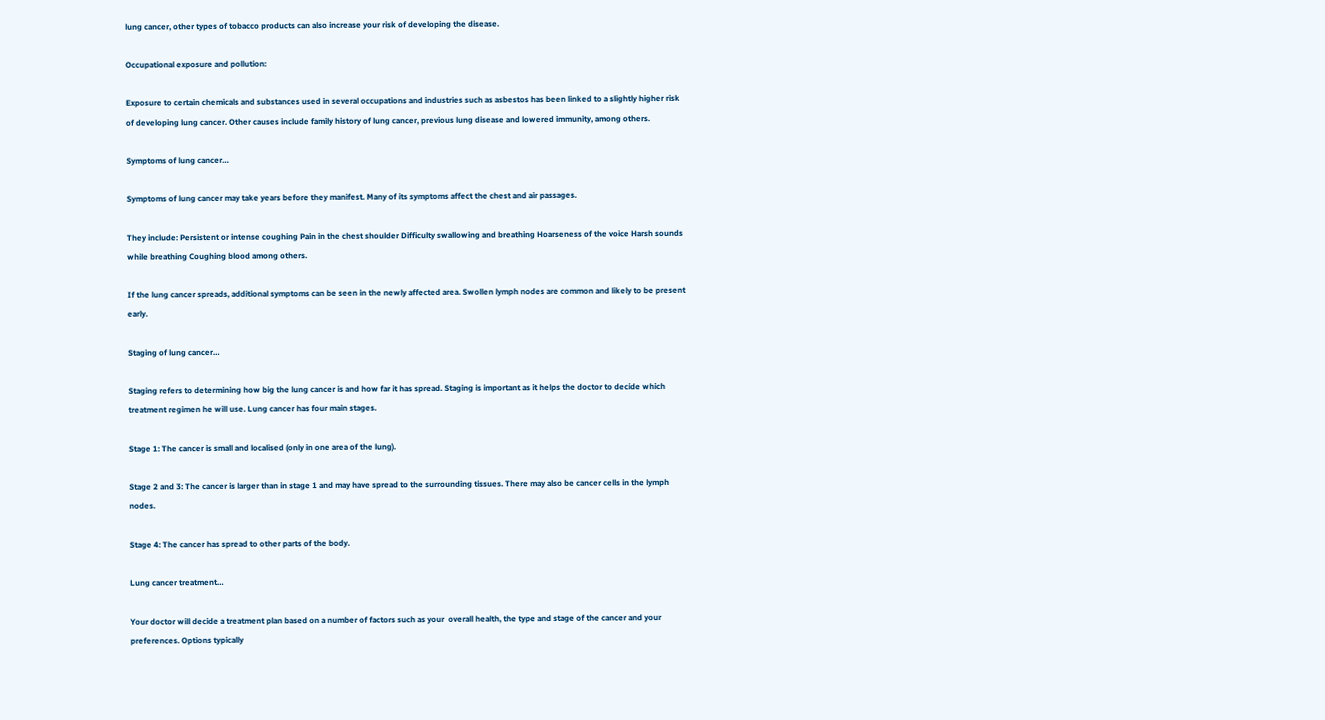lung cancer, other types of tobacco products can also increase your risk of developing the disease.

Occupational exposure and pollution:

Exposure to certain chemicals and substances used in several occupations and industries such as asbestos has been linked to a slightly higher risk of developing lung cancer. Other causes include family history of lung cancer, previous lung disease and lowered immunity, among others.

Symptoms of lung cancer…

Symptoms of lung cancer may take years before they manifest. Many of its symptoms affect the chest and air passages.

They include: Persistent or intense coughing Pain in the chest shoulder Difficulty swallowing and breathing Hoarseness of the voice Harsh sounds while breathing Coughing blood among others.

If the lung cancer spreads, additional symptoms can be seen in the newly affected area. Swollen lymph nodes are common and likely to be present early.

Staging of lung cancer…

Staging refers to determining how big the lung cancer is and how far it has spread. Staging is important as it helps the doctor to decide which treatment regimen he will use. Lung cancer has four main stages.

Stage 1: The cancer is small and localised (only in one area of the lung).

Stage 2 and 3: The cancer is larger than in stage 1 and may have spread to the surrounding tissues. There may also be cancer cells in the lymph nodes.

Stage 4: The cancer has spread to other parts of the body.

Lung cancer treatment…

Your doctor will decide a treatment plan based on a number of factors such as your  overall health, the type and stage of the cancer and your preferences. Options typically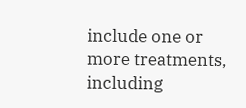include one or more treatments, including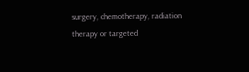surgery, chemotherapy, radiation therapy or targeted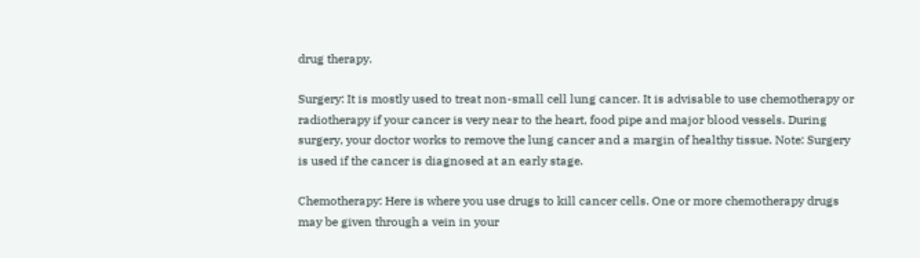drug therapy.

Surgery: It is mostly used to treat non-small cell lung cancer. It is advisable to use chemotherapy or radiotherapy if your cancer is very near to the heart, food pipe and major blood vessels. During surgery, your doctor works to remove the lung cancer and a margin of healthy tissue. Note: Surgery is used if the cancer is diagnosed at an early stage.

Chemotherapy: Here is where you use drugs to kill cancer cells. One or more chemotherapy drugs may be given through a vein in your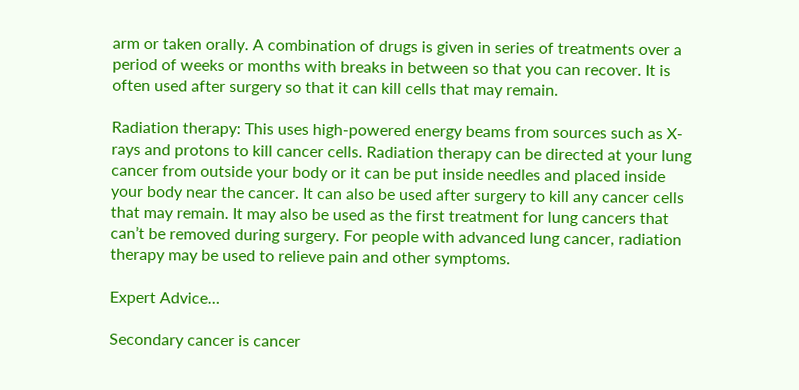arm or taken orally. A combination of drugs is given in series of treatments over a period of weeks or months with breaks in between so that you can recover. It is often used after surgery so that it can kill cells that may remain.

Radiation therapy: This uses high-powered energy beams from sources such as X-rays and protons to kill cancer cells. Radiation therapy can be directed at your lung cancer from outside your body or it can be put inside needles and placed inside your body near the cancer. It can also be used after surgery to kill any cancer cells that may remain. It may also be used as the first treatment for lung cancers that can’t be removed during surgery. For people with advanced lung cancer, radiation therapy may be used to relieve pain and other symptoms.

Expert Advice…

Secondary cancer is cancer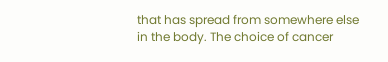that has spread from somewhere else in the body. The choice of cancer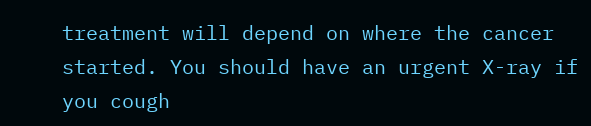treatment will depend on where the cancer started. You should have an urgent X-ray if you cough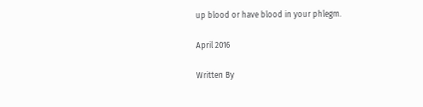up blood or have blood in your phlegm.

April 2016

Written By